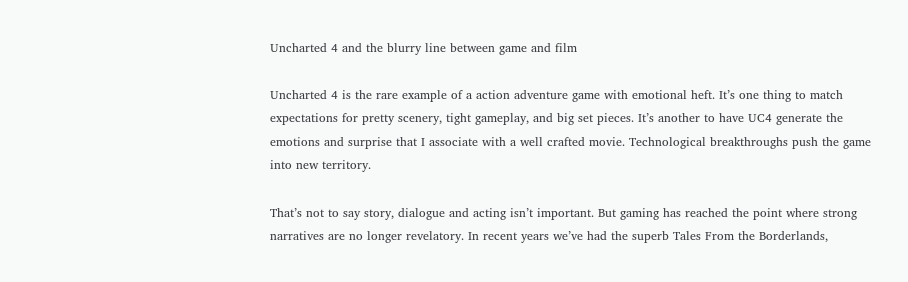Uncharted 4 and the blurry line between game and film

Uncharted 4 is the rare example of a action adventure game with emotional heft. It’s one thing to match expectations for pretty scenery, tight gameplay, and big set pieces. It’s another to have UC4 generate the emotions and surprise that I associate with a well crafted movie. Technological breakthroughs push the game into new territory.

That’s not to say story, dialogue and acting isn’t important. But gaming has reached the point where strong narratives are no longer revelatory. In recent years we’ve had the superb Tales From the Borderlands,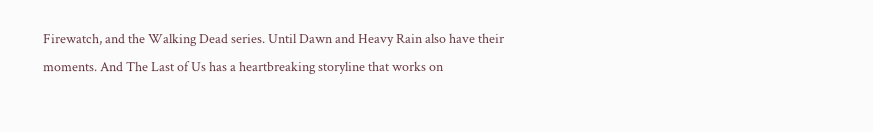Firewatch, and the Walking Dead series. Until Dawn and Heavy Rain also have their moments. And The Last of Us has a heartbreaking storyline that works on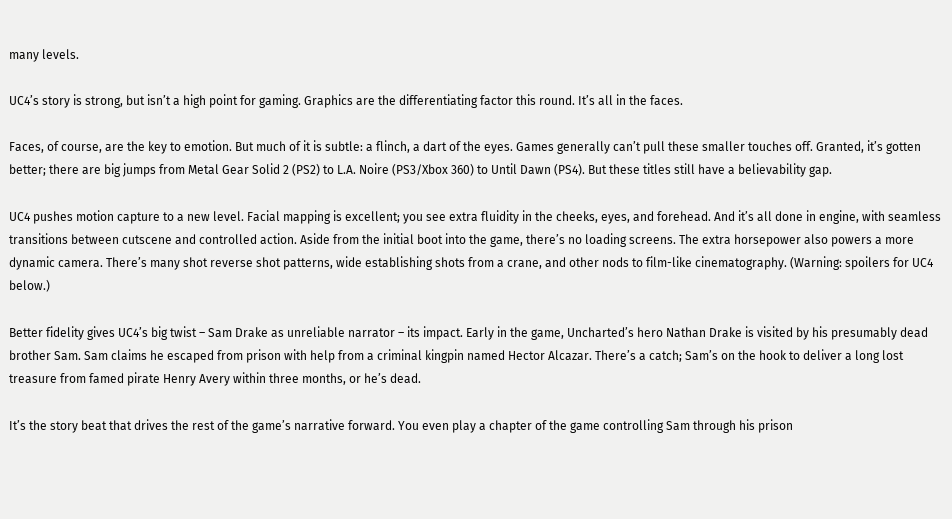many levels.

UC4’s story is strong, but isn’t a high point for gaming. Graphics are the differentiating factor this round. It’s all in the faces.

Faces, of course, are the key to emotion. But much of it is subtle: a flinch, a dart of the eyes. Games generally can’t pull these smaller touches off. Granted, it’s gotten better; there are big jumps from Metal Gear Solid 2 (PS2) to L.A. Noire (PS3/Xbox 360) to Until Dawn (PS4). But these titles still have a believability gap.

UC4 pushes motion capture to a new level. Facial mapping is excellent; you see extra fluidity in the cheeks, eyes, and forehead. And it’s all done in engine, with seamless transitions between cutscene and controlled action. Aside from the initial boot into the game, there’s no loading screens. The extra horsepower also powers a more dynamic camera. There’s many shot reverse shot patterns, wide establishing shots from a crane, and other nods to film-like cinematography. (Warning: spoilers for UC4 below.)

Better fidelity gives UC4’s big twist – Sam Drake as unreliable narrator – its impact. Early in the game, Uncharted’s hero Nathan Drake is visited by his presumably dead brother Sam. Sam claims he escaped from prison with help from a criminal kingpin named Hector Alcazar. There’s a catch; Sam’s on the hook to deliver a long lost treasure from famed pirate Henry Avery within three months, or he’s dead.

It’s the story beat that drives the rest of the game’s narrative forward. You even play a chapter of the game controlling Sam through his prison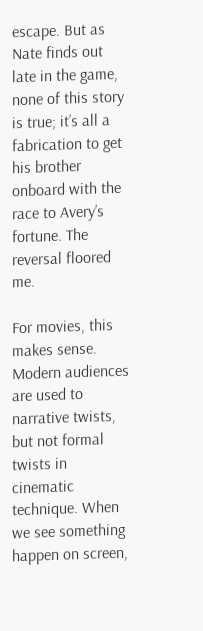escape. But as Nate finds out late in the game, none of this story is true; it’s all a fabrication to get his brother onboard with the race to Avery’s fortune. The reversal floored me.

For movies, this makes sense. Modern audiences are used to narrative twists, but not formal twists in cinematic technique. When we see something happen on screen,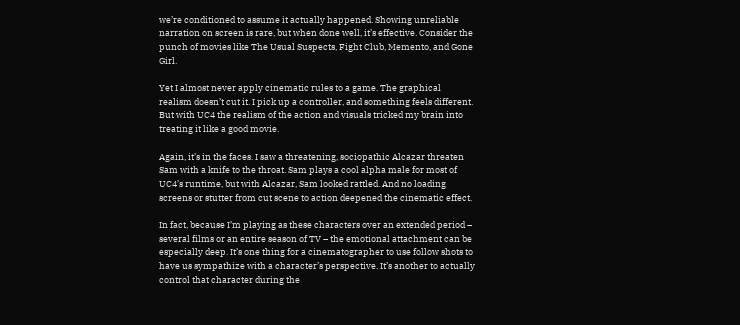we’re conditioned to assume it actually happened. Showing unreliable narration on screen is rare, but when done well, it’s effective. Consider the punch of movies like The Usual Suspects, Fight Club, Memento, and Gone Girl.

Yet I almost never apply cinematic rules to a game. The graphical realism doesn’t cut it. I pick up a controller, and something feels different. But with UC4 the realism of the action and visuals tricked my brain into treating it like a good movie.

Again, it’s in the faces. I saw a threatening, sociopathic Alcazar threaten Sam with a knife to the throat. Sam plays a cool alpha male for most of UC4’s runtime, but with Alcazar, Sam looked rattled. And no loading screens or stutter from cut scene to action deepened the cinematic effect.

In fact, because I’m playing as these characters over an extended period – several films or an entire season of TV – the emotional attachment can be especially deep. It’s one thing for a cinematographer to use follow shots to have us sympathize with a character’s perspective. It’s another to actually control that character during the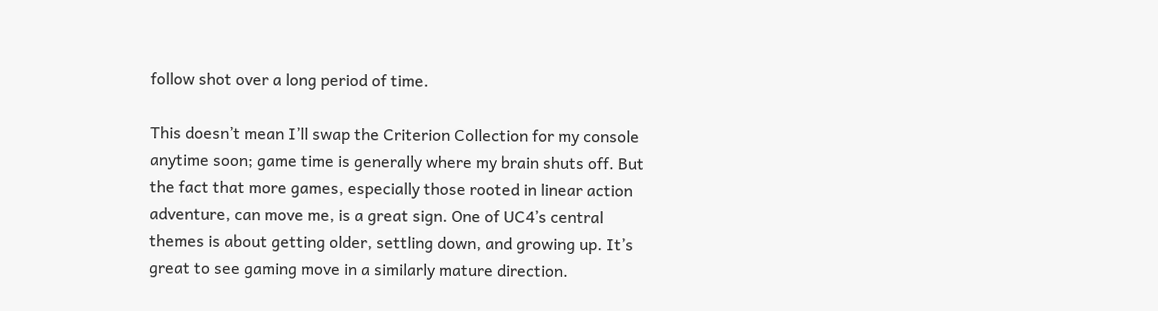follow shot over a long period of time.

This doesn’t mean I’ll swap the Criterion Collection for my console anytime soon; game time is generally where my brain shuts off. But the fact that more games, especially those rooted in linear action adventure, can move me, is a great sign. One of UC4’s central themes is about getting older, settling down, and growing up. It’s great to see gaming move in a similarly mature direction.